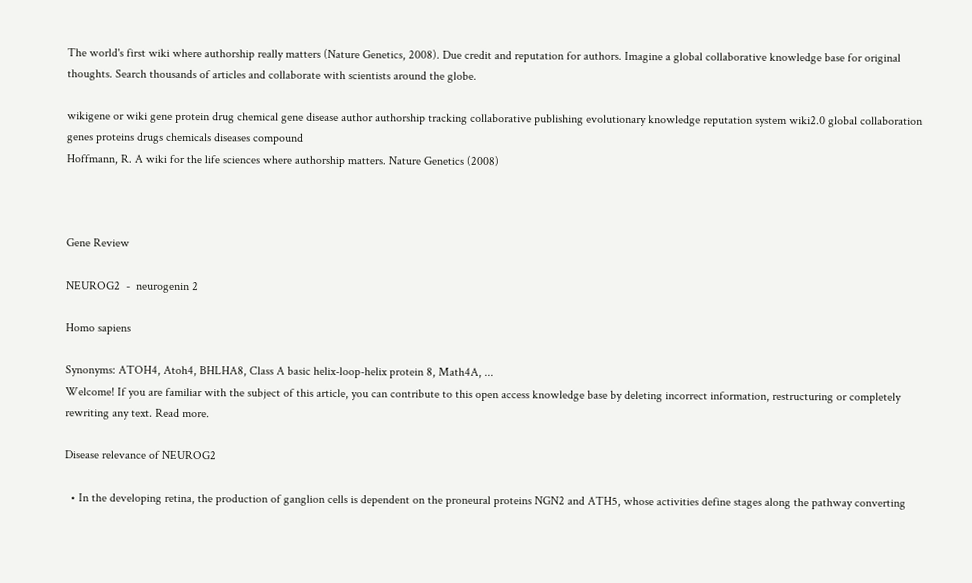The world's first wiki where authorship really matters (Nature Genetics, 2008). Due credit and reputation for authors. Imagine a global collaborative knowledge base for original thoughts. Search thousands of articles and collaborate with scientists around the globe.

wikigene or wiki gene protein drug chemical gene disease author authorship tracking collaborative publishing evolutionary knowledge reputation system wiki2.0 global collaboration genes proteins drugs chemicals diseases compound
Hoffmann, R. A wiki for the life sciences where authorship matters. Nature Genetics (2008)



Gene Review

NEUROG2  -  neurogenin 2

Homo sapiens

Synonyms: ATOH4, Atoh4, BHLHA8, Class A basic helix-loop-helix protein 8, Math4A, ...
Welcome! If you are familiar with the subject of this article, you can contribute to this open access knowledge base by deleting incorrect information, restructuring or completely rewriting any text. Read more.

Disease relevance of NEUROG2

  • In the developing retina, the production of ganglion cells is dependent on the proneural proteins NGN2 and ATH5, whose activities define stages along the pathway converting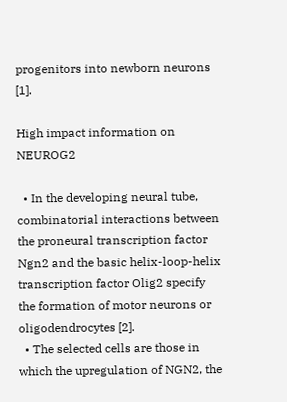progenitors into newborn neurons [1].

High impact information on NEUROG2

  • In the developing neural tube, combinatorial interactions between the proneural transcription factor Ngn2 and the basic helix-loop-helix transcription factor Olig2 specify the formation of motor neurons or oligodendrocytes [2].
  • The selected cells are those in which the upregulation of NGN2, the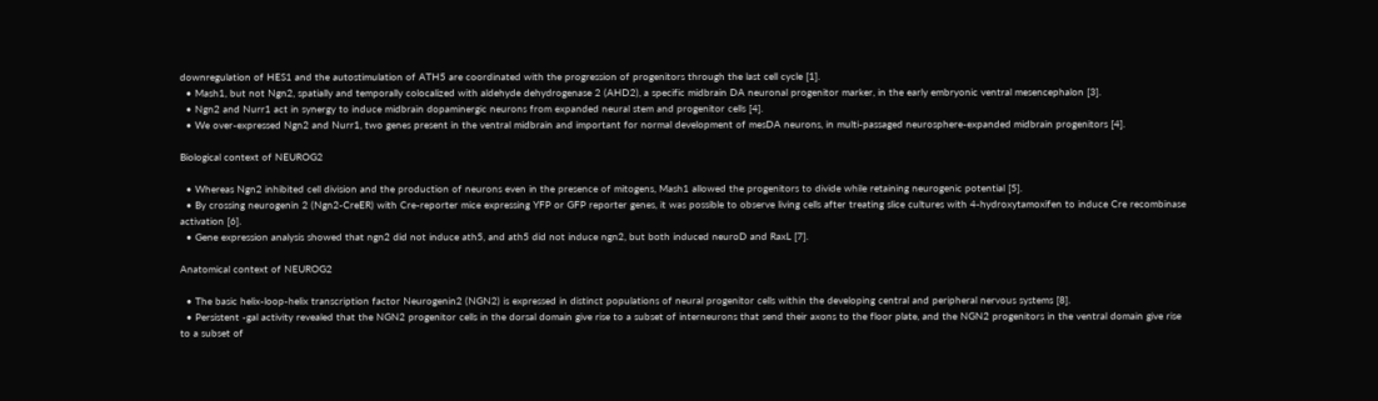downregulation of HES1 and the autostimulation of ATH5 are coordinated with the progression of progenitors through the last cell cycle [1].
  • Mash1, but not Ngn2, spatially and temporally colocalized with aldehyde dehydrogenase 2 (AHD2), a specific midbrain DA neuronal progenitor marker, in the early embryonic ventral mesencephalon [3].
  • Ngn2 and Nurr1 act in synergy to induce midbrain dopaminergic neurons from expanded neural stem and progenitor cells [4].
  • We over-expressed Ngn2 and Nurr1, two genes present in the ventral midbrain and important for normal development of mesDA neurons, in multi-passaged neurosphere-expanded midbrain progenitors [4].

Biological context of NEUROG2

  • Whereas Ngn2 inhibited cell division and the production of neurons even in the presence of mitogens, Mash1 allowed the progenitors to divide while retaining neurogenic potential [5].
  • By crossing neurogenin 2 (Ngn2-CreER) with Cre-reporter mice expressing YFP or GFP reporter genes, it was possible to observe living cells after treating slice cultures with 4-hydroxytamoxifen to induce Cre recombinase activation [6].
  • Gene expression analysis showed that ngn2 did not induce ath5, and ath5 did not induce ngn2, but both induced neuroD and RaxL [7].

Anatomical context of NEUROG2

  • The basic helix-loop-helix transcription factor Neurogenin2 (NGN2) is expressed in distinct populations of neural progenitor cells within the developing central and peripheral nervous systems [8].
  • Persistent -gal activity revealed that the NGN2 progenitor cells in the dorsal domain give rise to a subset of interneurons that send their axons to the floor plate, and the NGN2 progenitors in the ventral domain give rise to a subset of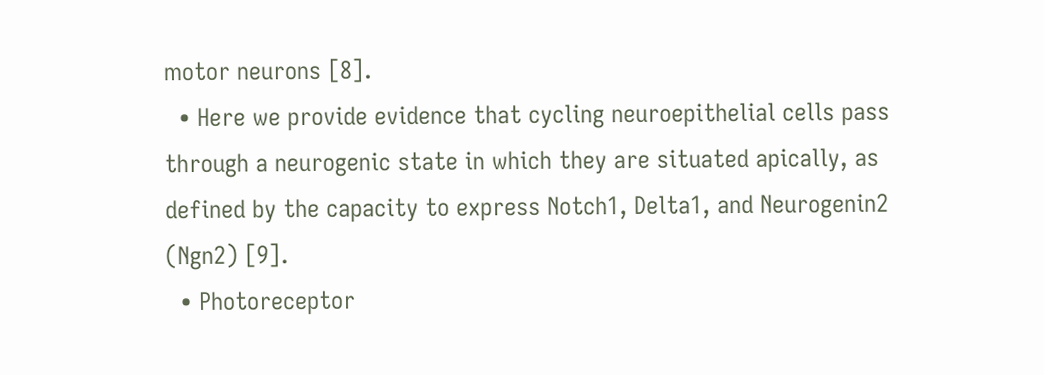motor neurons [8].
  • Here we provide evidence that cycling neuroepithelial cells pass through a neurogenic state in which they are situated apically, as defined by the capacity to express Notch1, Delta1, and Neurogenin2 (Ngn2) [9].
  • Photoreceptor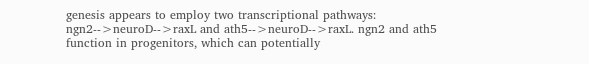genesis appears to employ two transcriptional pathways: ngn2-->neuroD-->raxL and ath5-->neuroD-->raxL. ngn2 and ath5 function in progenitors, which can potentially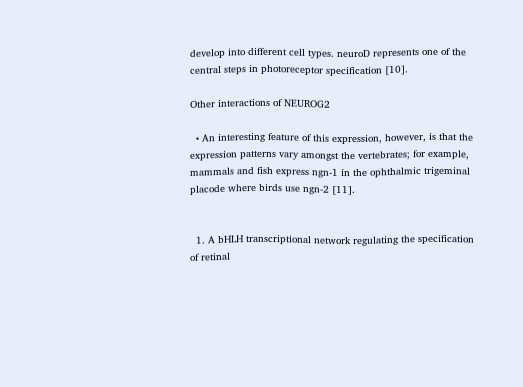develop into different cell types. neuroD represents one of the central steps in photoreceptor specification [10].

Other interactions of NEUROG2

  • An interesting feature of this expression, however, is that the expression patterns vary amongst the vertebrates; for example, mammals and fish express ngn-1 in the ophthalmic trigeminal placode where birds use ngn-2 [11].


  1. A bHLH transcriptional network regulating the specification of retinal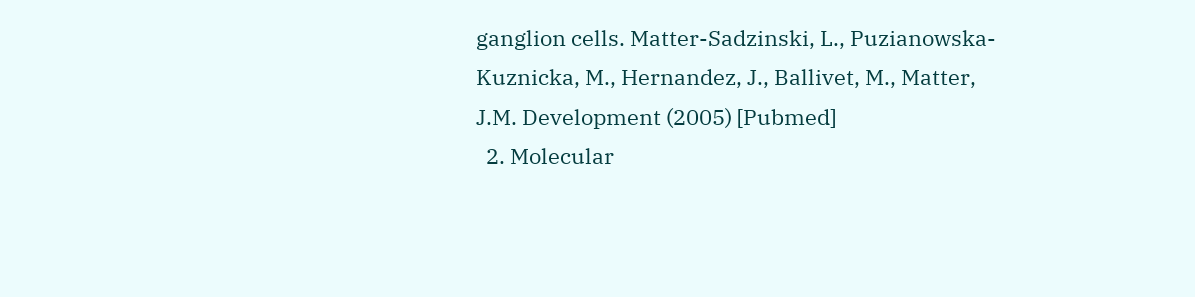ganglion cells. Matter-Sadzinski, L., Puzianowska-Kuznicka, M., Hernandez, J., Ballivet, M., Matter, J.M. Development (2005) [Pubmed]
  2. Molecular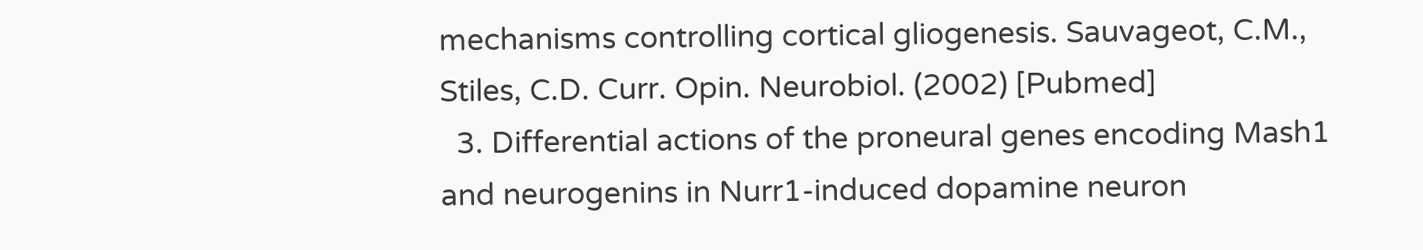mechanisms controlling cortical gliogenesis. Sauvageot, C.M., Stiles, C.D. Curr. Opin. Neurobiol. (2002) [Pubmed]
  3. Differential actions of the proneural genes encoding Mash1 and neurogenins in Nurr1-induced dopamine neuron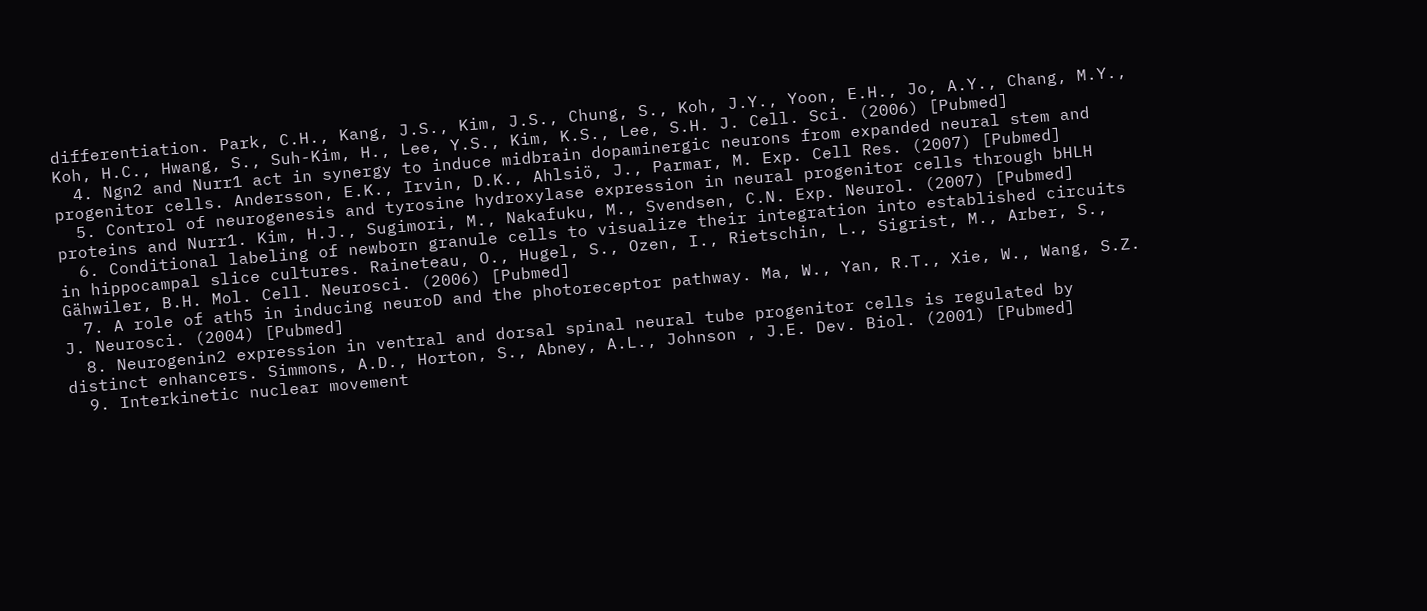differentiation. Park, C.H., Kang, J.S., Kim, J.S., Chung, S., Koh, J.Y., Yoon, E.H., Jo, A.Y., Chang, M.Y., Koh, H.C., Hwang, S., Suh-Kim, H., Lee, Y.S., Kim, K.S., Lee, S.H. J. Cell. Sci. (2006) [Pubmed]
  4. Ngn2 and Nurr1 act in synergy to induce midbrain dopaminergic neurons from expanded neural stem and progenitor cells. Andersson, E.K., Irvin, D.K., Ahlsiö, J., Parmar, M. Exp. Cell Res. (2007) [Pubmed]
  5. Control of neurogenesis and tyrosine hydroxylase expression in neural progenitor cells through bHLH proteins and Nurr1. Kim, H.J., Sugimori, M., Nakafuku, M., Svendsen, C.N. Exp. Neurol. (2007) [Pubmed]
  6. Conditional labeling of newborn granule cells to visualize their integration into established circuits in hippocampal slice cultures. Raineteau, O., Hugel, S., Ozen, I., Rietschin, L., Sigrist, M., Arber, S., Gähwiler, B.H. Mol. Cell. Neurosci. (2006) [Pubmed]
  7. A role of ath5 in inducing neuroD and the photoreceptor pathway. Ma, W., Yan, R.T., Xie, W., Wang, S.Z. J. Neurosci. (2004) [Pubmed]
  8. Neurogenin2 expression in ventral and dorsal spinal neural tube progenitor cells is regulated by distinct enhancers. Simmons, A.D., Horton, S., Abney, A.L., Johnson , J.E. Dev. Biol. (2001) [Pubmed]
  9. Interkinetic nuclear movement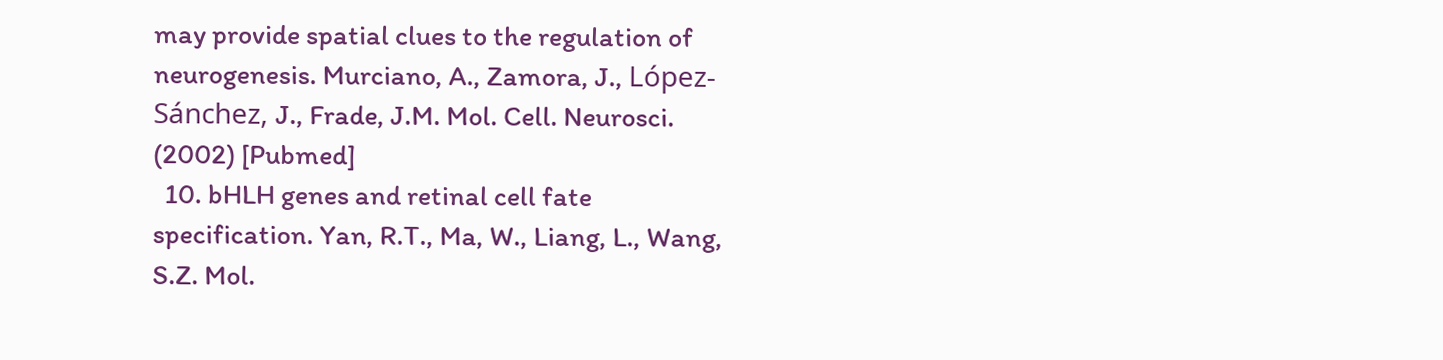may provide spatial clues to the regulation of neurogenesis. Murciano, A., Zamora, J., López-Sánchez, J., Frade, J.M. Mol. Cell. Neurosci. (2002) [Pubmed]
  10. bHLH genes and retinal cell fate specification. Yan, R.T., Ma, W., Liang, L., Wang, S.Z. Mol.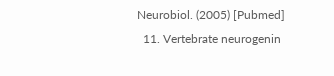Neurobiol. (2005) [Pubmed]
  11. Vertebrate neurogenin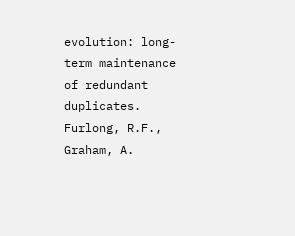evolution: long-term maintenance of redundant duplicates. Furlong, R.F., Graham, A.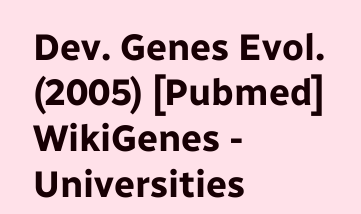Dev. Genes Evol. (2005) [Pubmed]
WikiGenes - Universities